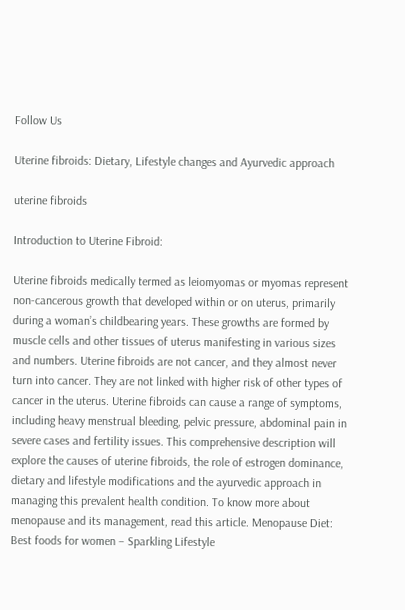Follow Us

Uterine fibroids: Dietary, Lifestyle changes and Ayurvedic approach

uterine fibroids

Introduction to Uterine Fibroid:

Uterine fibroids medically termed as leiomyomas or myomas represent non-cancerous growth that developed within or on uterus, primarily during a woman’s childbearing years. These growths are formed by muscle cells and other tissues of uterus manifesting in various sizes and numbers. Uterine fibroids are not cancer, and they almost never turn into cancer. They are not linked with higher risk of other types of cancer in the uterus. Uterine fibroids can cause a range of symptoms, including heavy menstrual bleeding, pelvic pressure, abdominal pain in severe cases and fertility issues. This comprehensive description will explore the causes of uterine fibroids, the role of estrogen dominance, dietary and lifestyle modifications and the ayurvedic approach in managing this prevalent health condition. To know more about menopause and its management, read this article. Menopause Diet: Best foods for women – Sparkling Lifestyle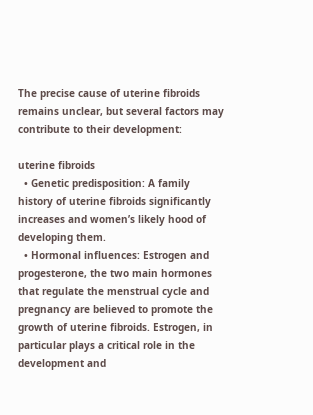The precise cause of uterine fibroids remains unclear, but several factors may contribute to their development:

uterine fibroids
  • Genetic predisposition: A family history of uterine fibroids significantly increases and women’s likely hood of developing them.
  • Hormonal influences: Estrogen and progesterone, the two main hormones that regulate the menstrual cycle and pregnancy are believed to promote the growth of uterine fibroids. Estrogen, in particular plays a critical role in the development and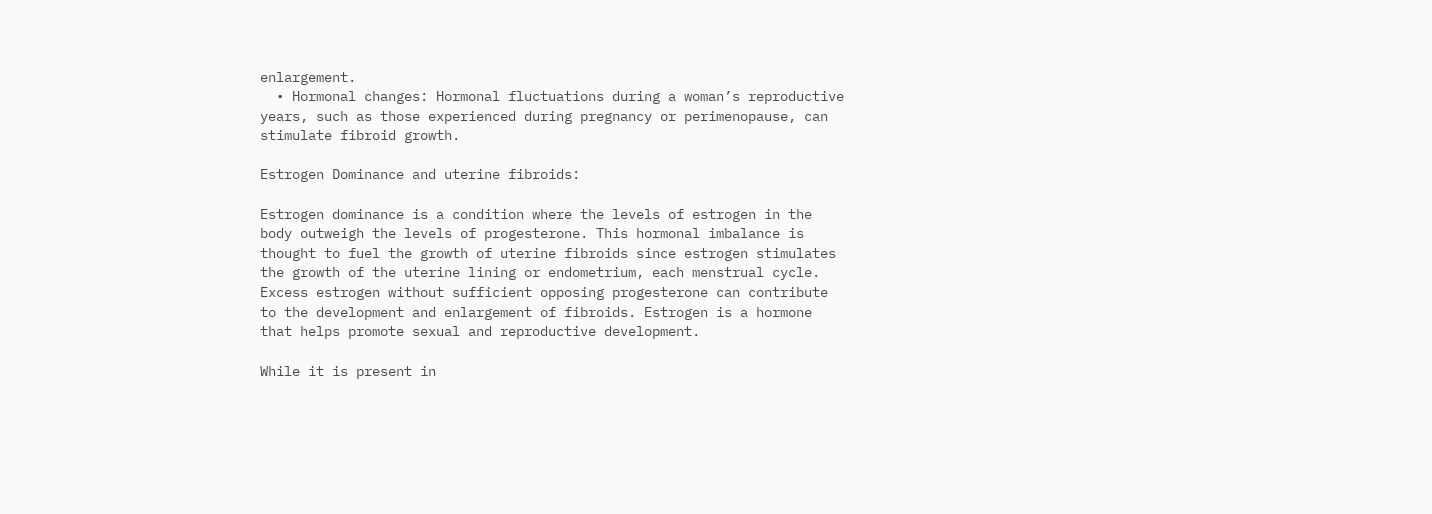enlargement.
  • Hormonal changes: Hormonal fluctuations during a woman’s reproductive years, such as those experienced during pregnancy or perimenopause, can stimulate fibroid growth.

Estrogen Dominance and uterine fibroids:

Estrogen dominance is a condition where the levels of estrogen in the body outweigh the levels of progesterone. This hormonal imbalance is thought to fuel the growth of uterine fibroids since estrogen stimulates the growth of the uterine lining or endometrium, each menstrual cycle. Excess estrogen without sufficient opposing progesterone can contribute to the development and enlargement of fibroids. Estrogen is a hormone that helps promote sexual and reproductive development.

While it is present in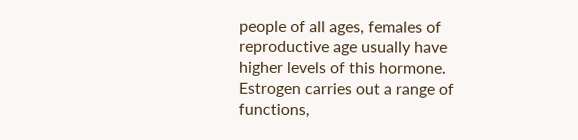people of all ages, females of reproductive age usually have higher levels of this hormone. Estrogen carries out a range of functions,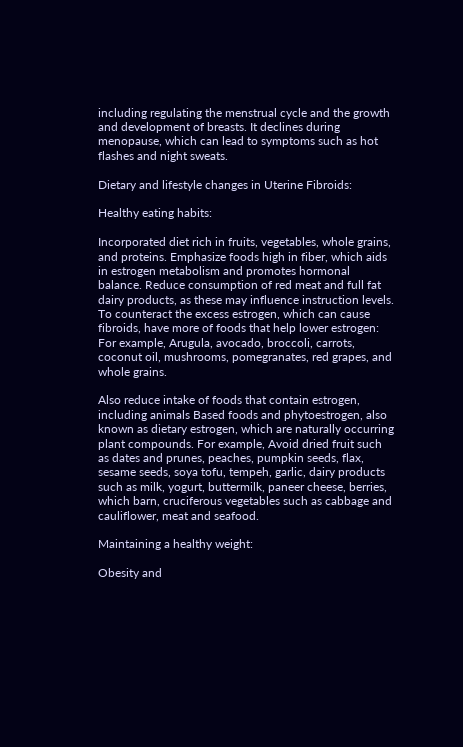including regulating the menstrual cycle and the growth and development of breasts. It declines during menopause, which can lead to symptoms such as hot flashes and night sweats.

Dietary and lifestyle changes in Uterine Fibroids:

Healthy eating habits:

Incorporated diet rich in fruits, vegetables, whole grains, and proteins. Emphasize foods high in fiber, which aids in estrogen metabolism and promotes hormonal balance. Reduce consumption of red meat and full fat dairy products, as these may influence instruction levels. To counteract the excess estrogen, which can cause fibroids, have more of foods that help lower estrogen: For example, Arugula, avocado, broccoli, carrots, coconut oil, mushrooms, pomegranates, red grapes, and whole grains.

Also reduce intake of foods that contain estrogen, including animals Based foods and phytoestrogen, also known as dietary estrogen, which are naturally occurring plant compounds. For example, Avoid dried fruit such as dates and prunes, peaches, pumpkin seeds, flax, sesame seeds, soya tofu, tempeh, garlic, dairy products such as milk, yogurt, buttermilk, paneer cheese, berries, which barn, cruciferous vegetables such as cabbage and cauliflower, meat and seafood.

Maintaining a healthy weight:

Obesity and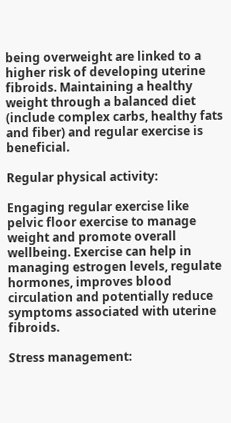being overweight are linked to a higher risk of developing uterine fibroids. Maintaining a healthy weight through a balanced diet (include complex carbs, healthy fats and fiber) and regular exercise is beneficial.

Regular physical activity:

Engaging regular exercise like pelvic floor exercise to manage weight and promote overall wellbeing. Exercise can help in managing estrogen levels, regulate hormones, improves blood circulation and potentially reduce symptoms associated with uterine fibroids.

Stress management: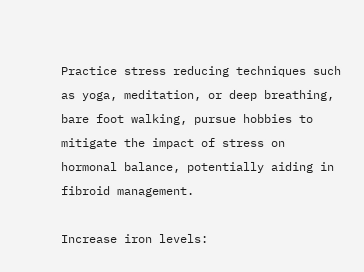Practice stress reducing techniques such as yoga, meditation, or deep breathing, bare foot walking, pursue hobbies to mitigate the impact of stress on hormonal balance, potentially aiding in fibroid management.

Increase iron levels: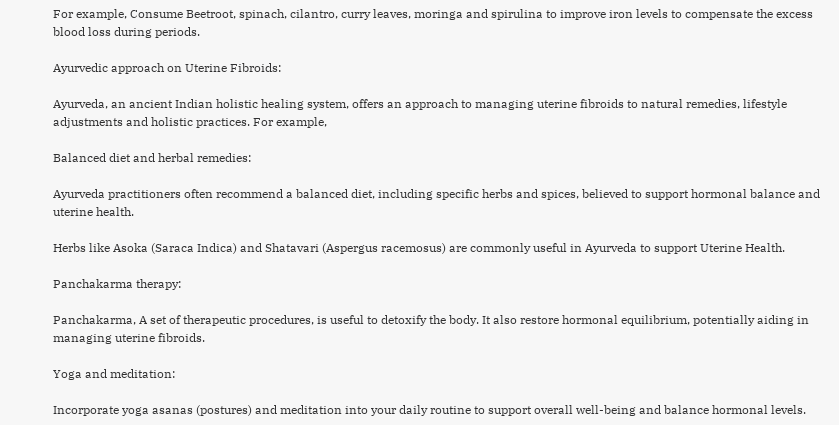For example, Consume Beetroot, spinach, cilantro, curry leaves, moringa and spirulina to improve iron levels to compensate the excess blood loss during periods.

Ayurvedic approach on Uterine Fibroids:

Ayurveda, an ancient Indian holistic healing system, offers an approach to managing uterine fibroids to natural remedies, lifestyle adjustments and holistic practices. For example,

Balanced diet and herbal remedies:

Ayurveda practitioners often recommend a balanced diet, including specific herbs and spices, believed to support hormonal balance and uterine health.

Herbs like Asoka (Saraca Indica) and Shatavari (Aspergus racemosus) are commonly useful in Ayurveda to support Uterine Health.

Panchakarma therapy:

Panchakarma, A set of therapeutic procedures, is useful to detoxify the body. It also restore hormonal equilibrium, potentially aiding in managing uterine fibroids.

Yoga and meditation:

Incorporate yoga asanas (postures) and meditation into your daily routine to support overall well-being and balance hormonal levels.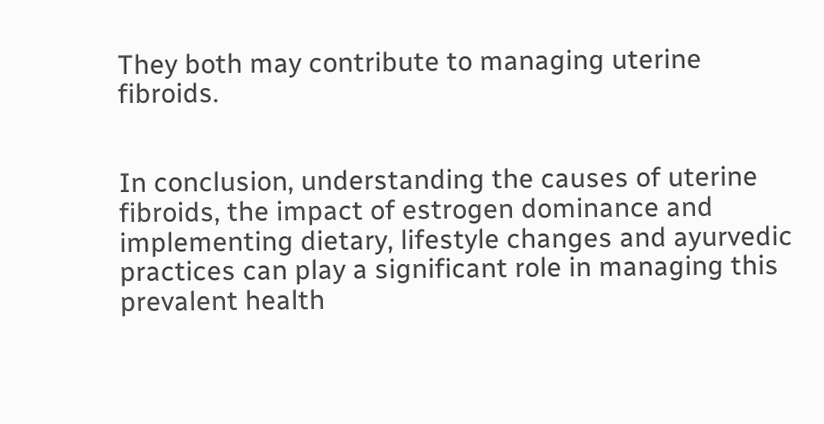They both may contribute to managing uterine fibroids.


In conclusion, understanding the causes of uterine fibroids, the impact of estrogen dominance and implementing dietary, lifestyle changes and ayurvedic practices can play a significant role in managing this prevalent health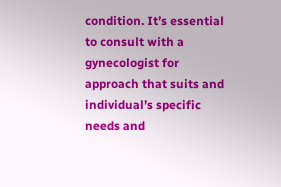condition. It’s essential to consult with a gynecologist for approach that suits and individual’s specific needs and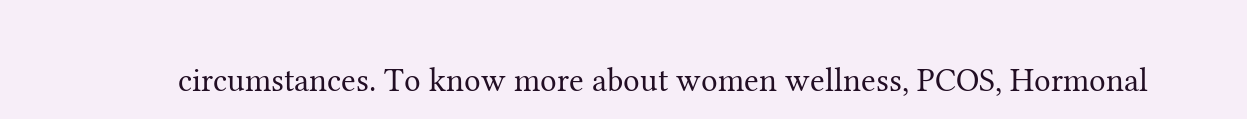circumstances. To know more about women wellness, PCOS, Hormonal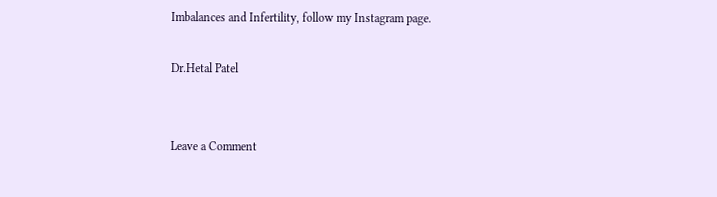Imbalances and Infertility, follow my Instagram page.

Dr.Hetal Patel


Leave a Comment